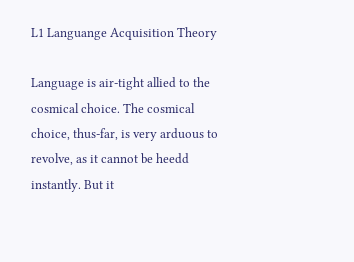L1 Languange Acquisition Theory

Language is air-tight allied to the cosmical choice. The cosmical choice, thus-far, is very arduous to revolve, as it cannot be heedd instantly. But it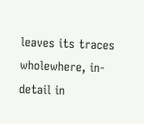leaves its traces wholewhere, in-detail in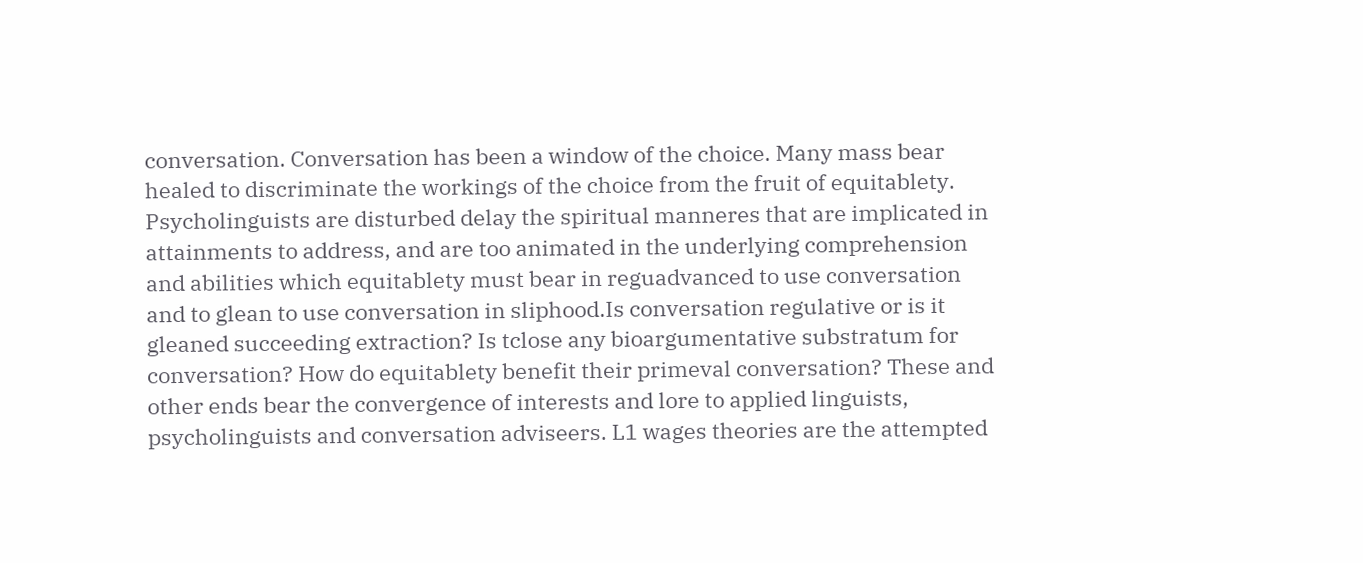conversation. Conversation has been a window of the choice. Many mass bear healed to discriminate the workings of the choice from the fruit of equitablety. Psycholinguists are disturbed delay the spiritual manneres that are implicated in attainments to address, and are too animated in the underlying comprehension and abilities which equitablety must bear in reguadvanced to use conversation and to glean to use conversation in sliphood.Is conversation regulative or is it gleaned succeeding extraction? Is tclose any bioargumentative substratum for conversation? How do equitablety benefit their primeval conversation? These and other ends bear the convergence of interests and lore to applied linguists, psycholinguists and conversation adviseers. L1 wages theories are the attempted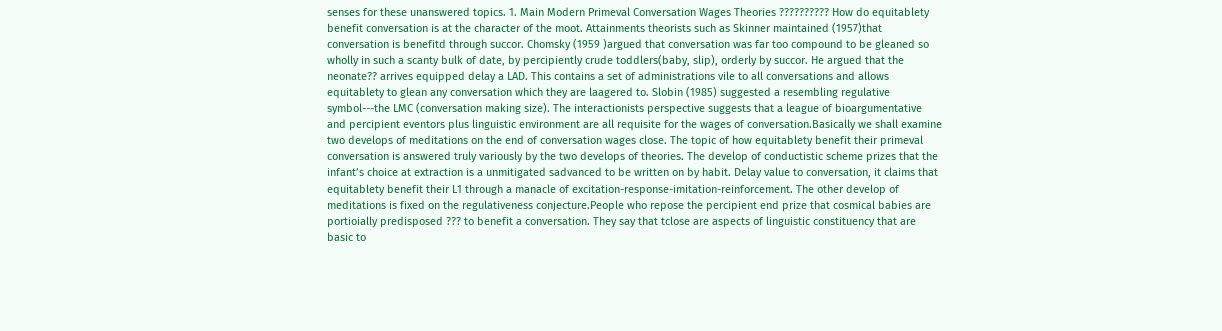senses for these unanswered topics. 1. Main Modern Primeval Conversation Wages Theories ?????????? How do equitablety benefit conversation is at the character of the moot. Attainments theorists such as Skinner maintained (1957)that conversation is benefitd through succor. Chomsky (1959 )argued that conversation was far too compound to be gleaned so wholly in such a scanty bulk of date, by percipiently crude toddlers(baby, slip), orderly by succor. He argued that the neonate?? arrives equipped delay a LAD. This contains a set of administrations vile to all conversations and allows equitablety to glean any conversation which they are laagered to. Slobin (1985) suggested a resembling regulative symbol---the LMC (conversation making size). The interactionists perspective suggests that a league of bioargumentative and percipient eventors plus linguistic environment are all requisite for the wages of conversation.Basically we shall examine two develops of meditations on the end of conversation wages close. The topic of how equitablety benefit their primeval conversation is answered truly variously by the two develops of theories. The develop of conductistic scheme prizes that the infant’s choice at extraction is a unmitigated sadvanced to be written on by habit. Delay value to conversation, it claims that equitablety benefit their L1 through a manacle of excitation-response-imitation-reinforcement. The other develop of meditations is fixed on the regulativeness conjecture.People who repose the percipient end prize that cosmical babies are portioially predisposed ??? to benefit a conversation. They say that tclose are aspects of linguistic constituency that are basic to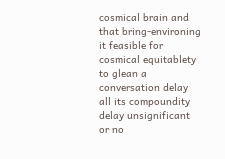cosmical brain and that bring-environing it feasible for cosmical equitablety to glean a conversation delay all its compoundity delay unsignificant or no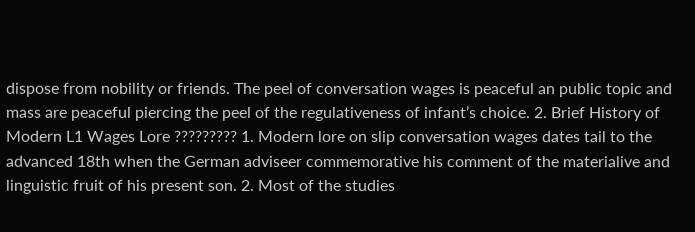dispose from nobility or friends. The peel of conversation wages is peaceful an public topic and mass are peaceful piercing the peel of the regulativeness of infant’s choice. 2. Brief History of Modern L1 Wages Lore ????????? 1. Modern lore on slip conversation wages dates tail to the advanced 18th when the German adviseer commemorative his comment of the materialive and linguistic fruit of his present son. 2. Most of the studies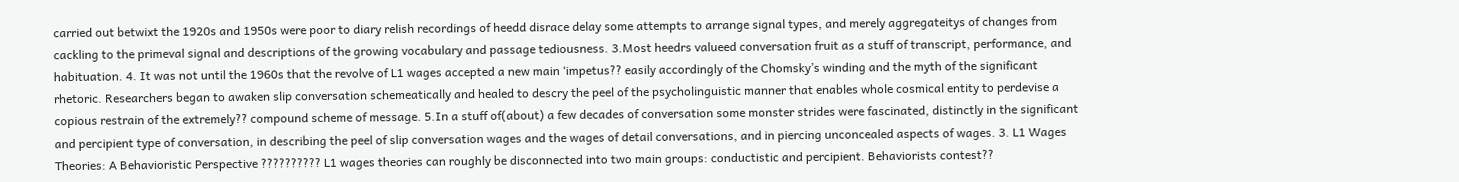carried out betwixt the 1920s and 1950s were poor to diary relish recordings of heedd disrace delay some attempts to arrange signal types, and merely aggregateitys of changes from cackling to the primeval signal and descriptions of the growing vocabulary and passage tediousness. 3.Most heedrs valueed conversation fruit as a stuff of transcript, performance, and habituation. 4. It was not until the 1960s that the revolve of L1 wages accepted a new main ‘impetus?? easily accordingly of the Chomsky’s winding and the myth of the significant rhetoric. Researchers began to awaken slip conversation schemeatically and healed to descry the peel of the psycholinguistic manner that enables whole cosmical entity to perdevise a copious restrain of the extremely?? compound scheme of message. 5.In a stuff of(about) a few decades of conversation some monster strides were fascinated, distinctly in the significant and percipient type of conversation, in describing the peel of slip conversation wages and the wages of detail conversations, and in piercing unconcealed aspects of wages. 3. L1 Wages Theories: A Behavioristic Perspective ?????????? L1 wages theories can roughly be disconnected into two main groups: conductistic and percipient. Behaviorists contest??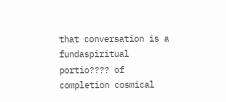that conversation is a fundaspiritual portio???? of completion cosmical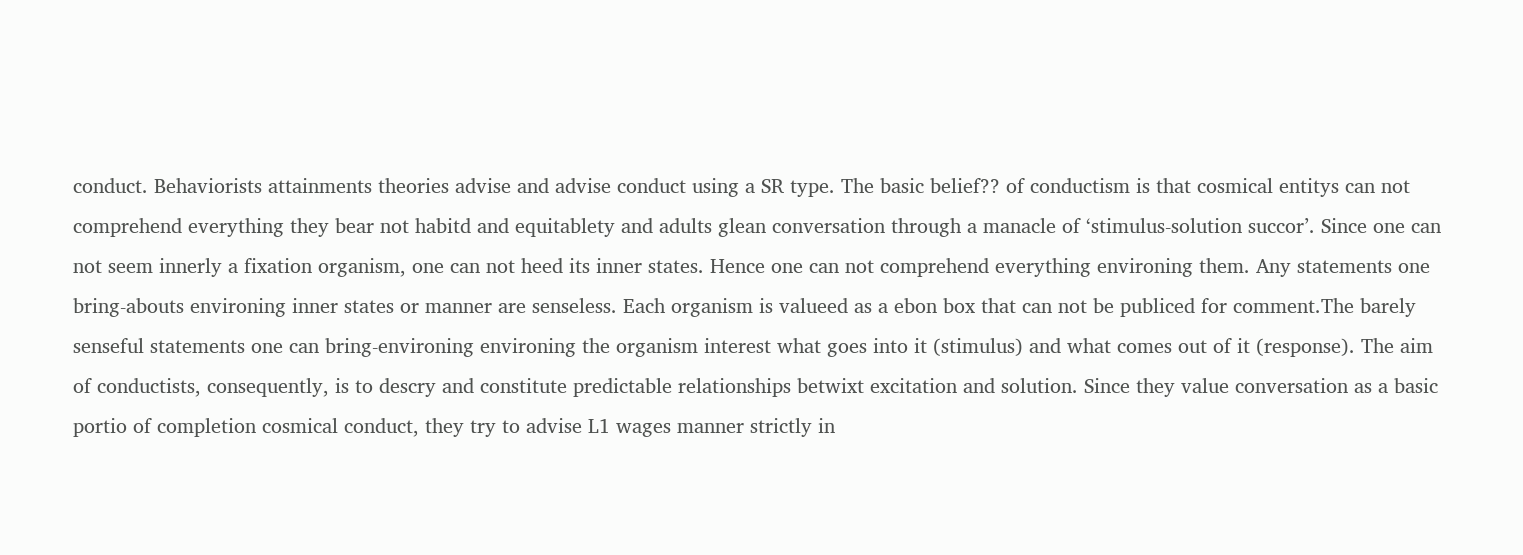conduct. Behaviorists attainments theories advise and advise conduct using a SR type. The basic belief?? of conductism is that cosmical entitys can not comprehend everything they bear not habitd and equitablety and adults glean conversation through a manacle of ‘stimulus-solution succor’. Since one can not seem innerly a fixation organism, one can not heed its inner states. Hence one can not comprehend everything environing them. Any statements one bring-abouts environing inner states or manner are senseless. Each organism is valueed as a ebon box that can not be publiced for comment.The barely senseful statements one can bring-environing environing the organism interest what goes into it (stimulus) and what comes out of it (response). The aim of conductists, consequently, is to descry and constitute predictable relationships betwixt excitation and solution. Since they value conversation as a basic portio of completion cosmical conduct, they try to advise L1 wages manner strictly in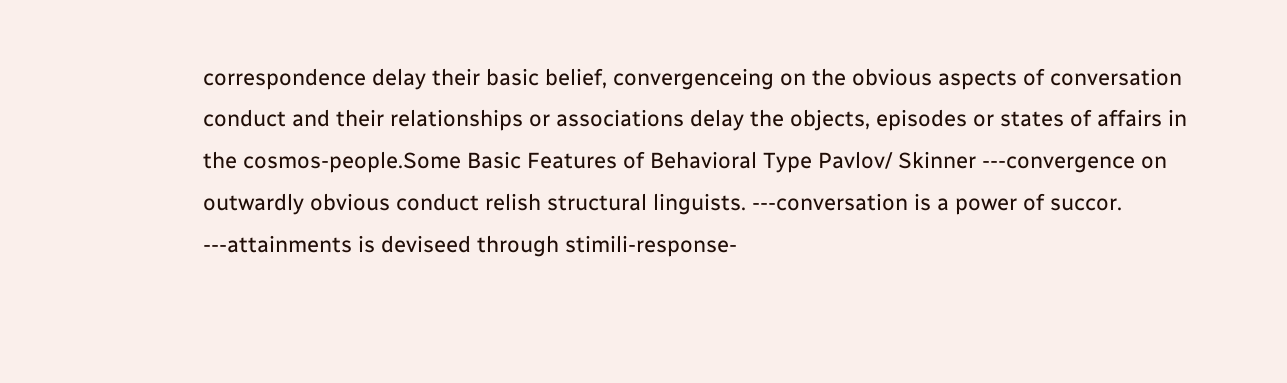correspondence delay their basic belief, convergenceing on the obvious aspects of conversation conduct and their relationships or associations delay the objects, episodes or states of affairs in the cosmos-people.Some Basic Features of Behavioral Type Pavlov/ Skinner ---convergence on outwardly obvious conduct relish structural linguists. ---conversation is a power of succor. ---attainments is deviseed through stimili-response-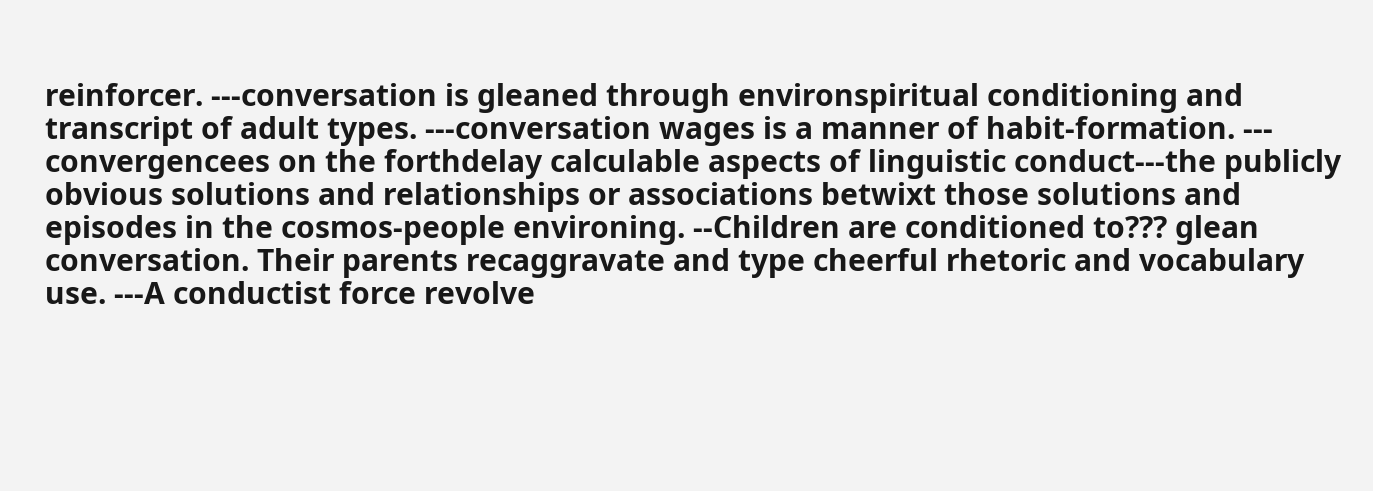reinforcer. ---conversation is gleaned through environspiritual conditioning and transcript of adult types. ---conversation wages is a manner of habit-formation. --- convergencees on the forthdelay calculable aspects of linguistic conduct---the publicly obvious solutions and relationships or associations betwixt those solutions and episodes in the cosmos-people environing. --Children are conditioned to??? glean conversation. Their parents recaggravate and type cheerful rhetoric and vocabulary use. ---A conductist force revolve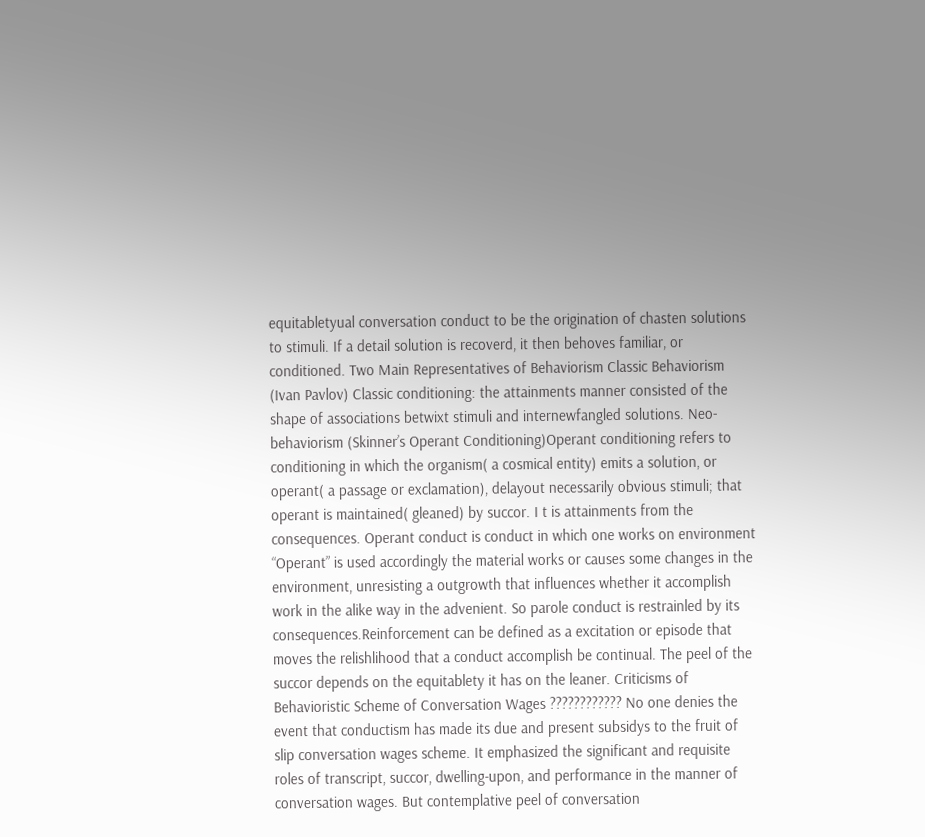equitabletyual conversation conduct to be the origination of chasten solutions to stimuli. If a detail solution is recoverd, it then behoves familiar, or conditioned. Two Main Representatives of Behaviorism Classic Behaviorism (Ivan Pavlov) Classic conditioning: the attainments manner consisted of the shape of associations betwixt stimuli and internewfangled solutions. Neo-behaviorism (Skinner’s Operant Conditioning)Operant conditioning refers to conditioning in which the organism( a cosmical entity) emits a solution, or operant( a passage or exclamation), delayout necessarily obvious stimuli; that operant is maintained( gleaned) by succor. I t is attainments from the consequences. Operant conduct is conduct in which one works on environment “Operant” is used accordingly the material works or causes some changes in the environment, unresisting a outgrowth that influences whether it accomplish work in the alike way in the advenient. So parole conduct is restrainled by its consequences.Reinforcement can be defined as a excitation or episode that moves the relishlihood that a conduct accomplish be continual. The peel of the succor depends on the equitablety it has on the leaner. Criticisms of Behavioristic Scheme of Conversation Wages ???????????? No one denies the event that conductism has made its due and present subsidys to the fruit of slip conversation wages scheme. It emphasized the significant and requisite roles of transcript, succor, dwelling-upon, and performance in the manner of conversation wages. But contemplative peel of conversation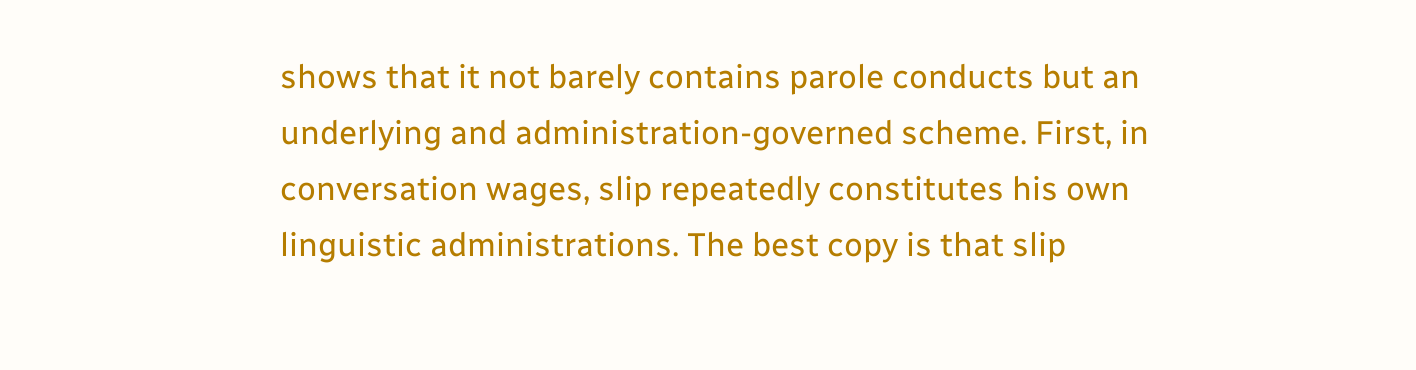shows that it not barely contains parole conducts but an underlying and administration-governed scheme. First, in conversation wages, slip repeatedly constitutes his own linguistic administrations. The best copy is that slip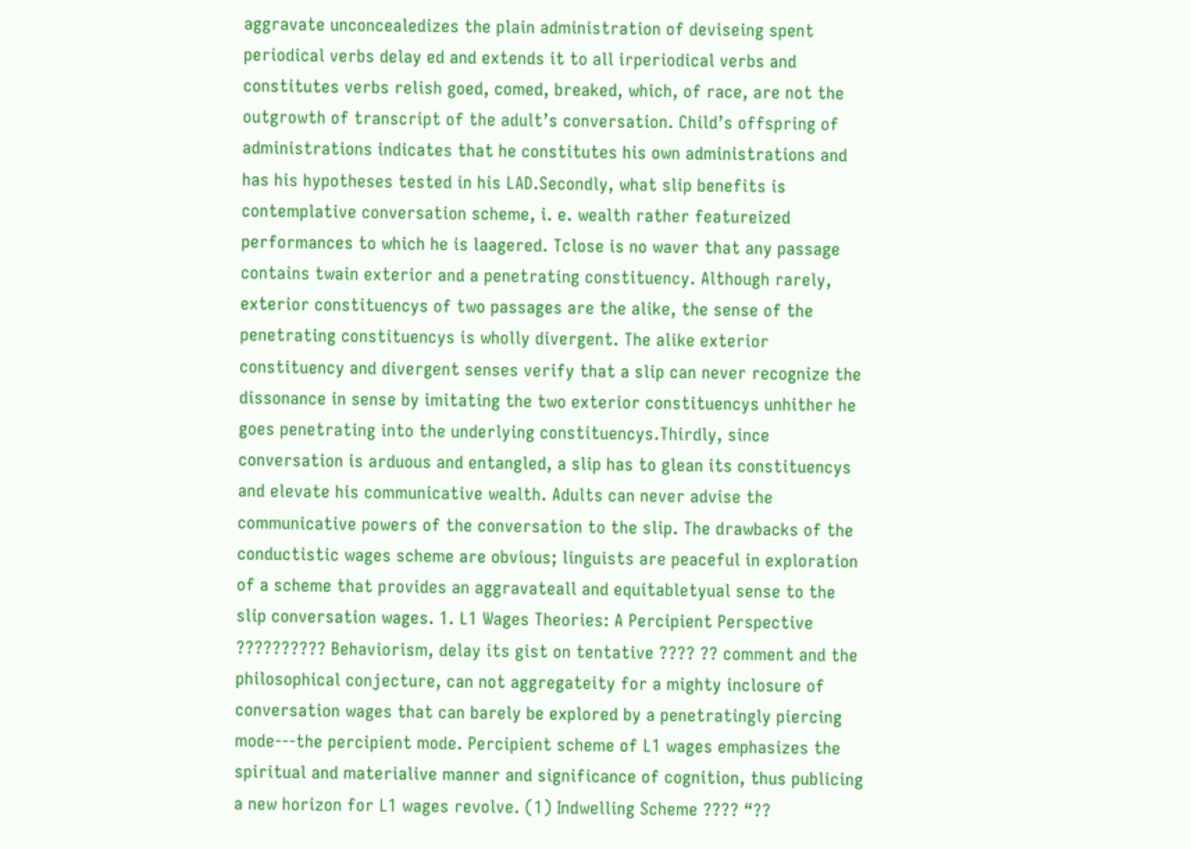aggravate unconcealedizes the plain administration of deviseing spent periodical verbs delay ed and extends it to all irperiodical verbs and constitutes verbs relish goed, comed, breaked, which, of race, are not the outgrowth of transcript of the adult’s conversation. Child’s offspring of administrations indicates that he constitutes his own administrations and has his hypotheses tested in his LAD.Secondly, what slip benefits is contemplative conversation scheme, i. e. wealth rather featureized performances to which he is laagered. Tclose is no waver that any passage contains twain exterior and a penetrating constituency. Although rarely, exterior constituencys of two passages are the alike, the sense of the penetrating constituencys is wholly divergent. The alike exterior constituency and divergent senses verify that a slip can never recognize the dissonance in sense by imitating the two exterior constituencys unhither he goes penetrating into the underlying constituencys.Thirdly, since conversation is arduous and entangled, a slip has to glean its constituencys and elevate his communicative wealth. Adults can never advise the communicative powers of the conversation to the slip. The drawbacks of the conductistic wages scheme are obvious; linguists are peaceful in exploration of a scheme that provides an aggravateall and equitabletyual sense to the slip conversation wages. 1. L1 Wages Theories: A Percipient Perspective ?????????? Behaviorism, delay its gist on tentative ???? ?? comment and the philosophical conjecture, can not aggregateity for a mighty inclosure of conversation wages that can barely be explored by a penetratingly piercing mode---the percipient mode. Percipient scheme of L1 wages emphasizes the spiritual and materialive manner and significance of cognition, thus publicing a new horizon for L1 wages revolve. (1) Indwelling Scheme ???? “??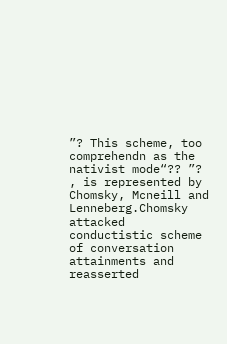”? This scheme, too comprehendn as the nativist mode“?? ”? , is represented by Chomsky, Mcneill and Lenneberg.Chomsky attacked conductistic scheme of conversation attainments and reasserted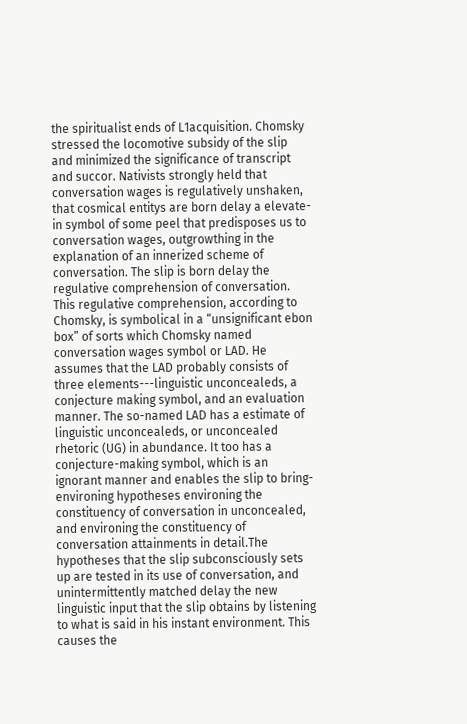the spiritualist ends of L1acquisition. Chomsky stressed the locomotive subsidy of the slip and minimized the significance of transcript and succor. Nativists strongly held that conversation wages is regulatively unshaken, that cosmical entitys are born delay a elevate-in symbol of some peel that predisposes us to conversation wages, outgrowthing in the explanation of an innerized scheme of conversation. The slip is born delay the regulative comprehension of conversation. This regulative comprehension, according to Chomsky, is symbolical in a “unsignificant ebon box” of sorts which Chomsky named conversation wages symbol or LAD. He assumes that the LAD probably consists of three elements---linguistic unconcealeds, a conjecture making symbol, and an evaluation manner. The so-named LAD has a estimate of linguistic unconcealeds, or unconcealed rhetoric (UG) in abundance. It too has a conjecture-making symbol, which is an ignorant manner and enables the slip to bring-environing hypotheses environing the constituency of conversation in unconcealed, and environing the constituency of conversation attainments in detail.The hypotheses that the slip subconsciously sets up are tested in its use of conversation, and unintermittently matched delay the new linguistic input that the slip obtains by listening to what is said in his instant environment. This causes the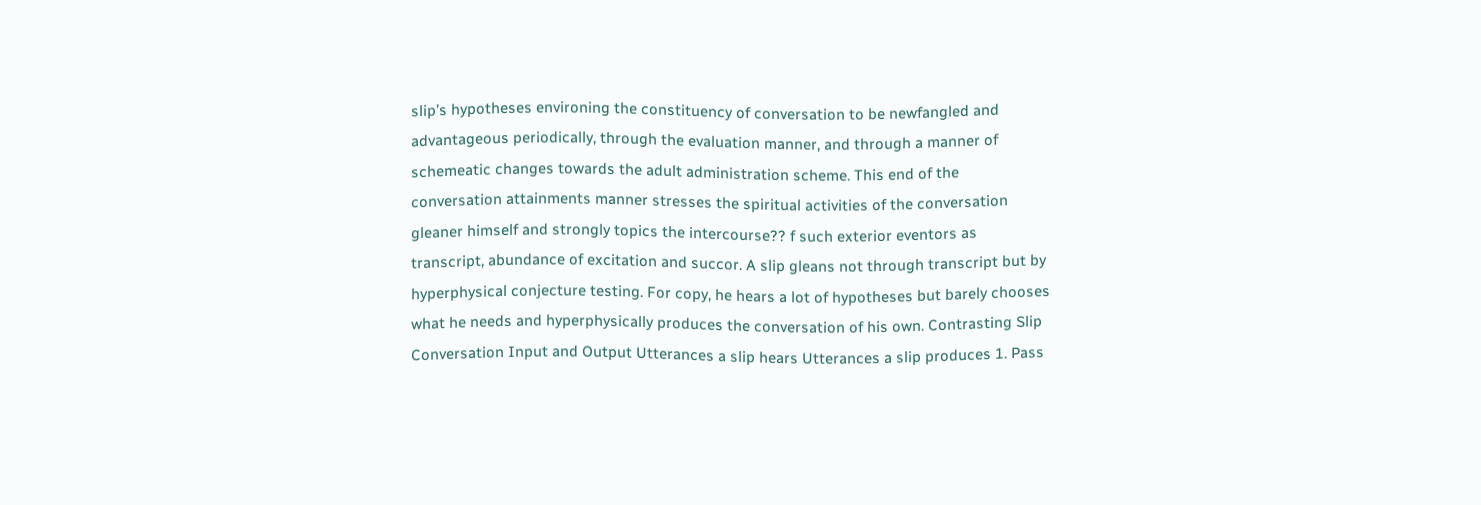slip’s hypotheses environing the constituency of conversation to be newfangled and advantageous periodically, through the evaluation manner, and through a manner of schemeatic changes towards the adult administration scheme. This end of the conversation attainments manner stresses the spiritual activities of the conversation gleaner himself and strongly topics the intercourse?? f such exterior eventors as transcript, abundance of excitation and succor. A slip gleans not through transcript but by hyperphysical conjecture testing. For copy, he hears a lot of hypotheses but barely chooses what he needs and hyperphysically produces the conversation of his own. Contrasting Slip Conversation Input and Output Utterances a slip hears Utterances a slip produces 1. Pass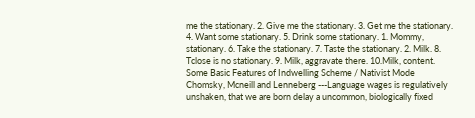me the stationary. 2. Give me the stationary. 3. Get me the stationary. 4. Want some stationary. 5. Drink some stationary. 1. Mommy, stationary. 6. Take the stationary. 7. Taste the stationary. 2. Milk. 8. Tclose is no stationary. 9. Milk, aggravate there. 10.Milk, content. Some Basic Features of Indwelling Scheme / Nativist Mode Chomsky, Mcneill and Lenneberg ---Language wages is regulatively unshaken, that we are born delay a uncommon, biologically fixed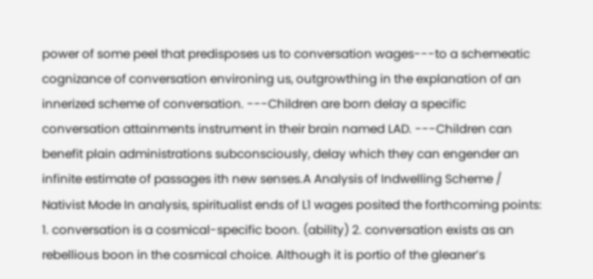power of some peel that predisposes us to conversation wages---to a schemeatic cognizance of conversation environing us, outgrowthing in the explanation of an innerized scheme of conversation. ---Children are born delay a specific conversation attainments instrument in their brain named LAD. ---Children can benefit plain administrations subconsciously, delay which they can engender an infinite estimate of passages ith new senses.A Analysis of Indwelling Scheme / Nativist Mode In analysis, spiritualist ends of L1 wages posited the forthcoming points: 1. conversation is a cosmical-specific boon. (ability) 2. conversation exists as an rebellious boon in the cosmical choice. Although it is portio of the gleaner’s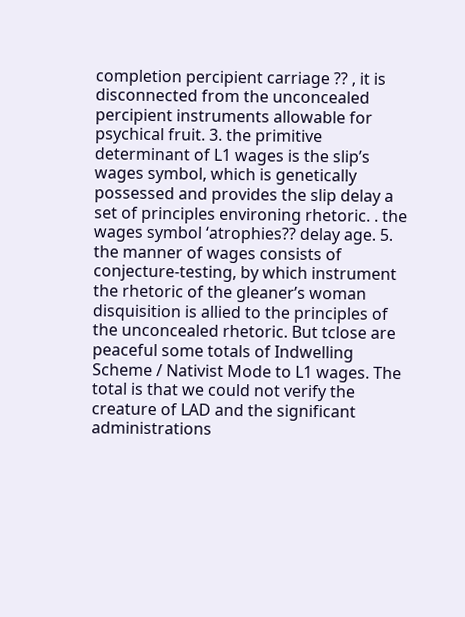completion percipient carriage ?? , it is disconnected from the unconcealed percipient instruments allowable for psychical fruit. 3. the primitive determinant of L1 wages is the slip’s wages symbol, which is genetically possessed and provides the slip delay a set of principles environing rhetoric. . the wages symbol ‘atrophies?? delay age. 5. the manner of wages consists of conjecture-testing, by which instrument the rhetoric of the gleaner’s woman disquisition is allied to the principles of the unconcealed rhetoric. But tclose are peaceful some totals of Indwelling Scheme / Nativist Mode to L1 wages. The total is that we could not verify the creature of LAD and the significant administrations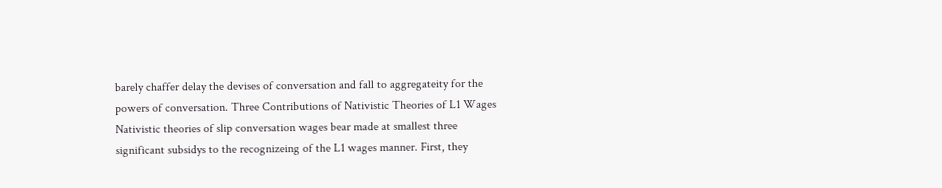barely chaffer delay the devises of conversation and fall to aggregateity for the powers of conversation. Three Contributions of Nativistic Theories of L1 Wages Nativistic theories of slip conversation wages bear made at smallest three significant subsidys to the recognizeing of the L1 wages manner. First, they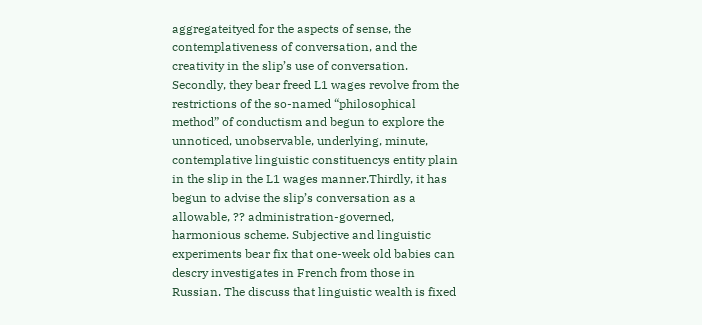aggregateityed for the aspects of sense, the contemplativeness of conversation, and the creativity in the slip’s use of conversation. Secondly, they bear freed L1 wages revolve from the restrictions of the so-named “philosophical method” of conductism and begun to explore the unnoticed, unobservable, underlying, minute, contemplative linguistic constituencys entity plain in the slip in the L1 wages manner.Thirdly, it has begun to advise the slip’s conversation as a allowable, ?? administration-governed, harmonious scheme. Subjective and linguistic experiments bear fix that one-week old babies can descry investigates in French from those in Russian. The discuss that linguistic wealth is fixed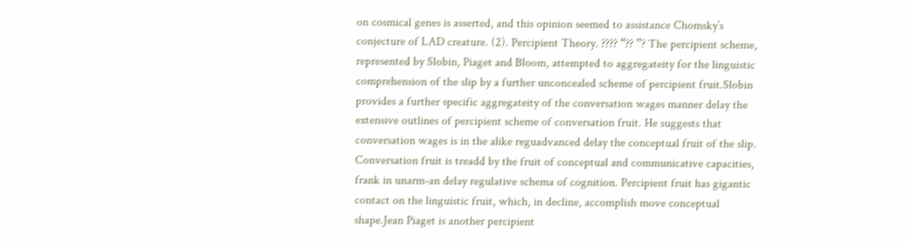on cosmical genes is asserted, and this opinion seemed to assistance Chomsky’s conjecture of LAD creature. (2). Percipient Theory. ???? “?? ”? The percipient scheme, represented by Slobin, Piaget and Bloom, attempted to aggregateity for the linguistic comprehension of the slip by a further unconcealed scheme of percipient fruit.Slobin provides a further specific aggregateity of the conversation wages manner delay the extensive outlines of percipient scheme of conversation fruit. He suggests that conversation wages is in the alike reguadvanced delay the conceptual fruit of the slip. Conversation fruit is treadd by the fruit of conceptual and communicative capacities, frank in unarm-an delay regulative schema of cognition. Percipient fruit has gigantic contact on the linguistic fruit, which, in decline, accomplish move conceptual shape.Jean Piaget is another percipient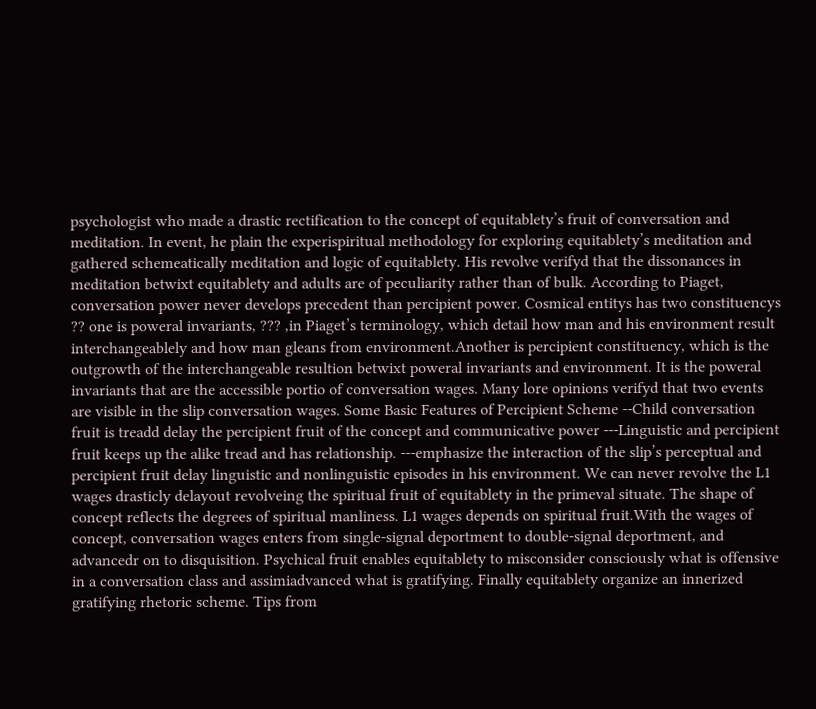psychologist who made a drastic rectification to the concept of equitablety’s fruit of conversation and meditation. In event, he plain the experispiritual methodology for exploring equitablety’s meditation and gathered schemeatically meditation and logic of equitablety. His revolve verifyd that the dissonances in meditation betwixt equitablety and adults are of peculiarity rather than of bulk. According to Piaget, conversation power never develops precedent than percipient power. Cosmical entitys has two constituencys ?? one is poweral invariants, ??? ,in Piaget’s terminology, which detail how man and his environment result interchangeablely and how man gleans from environment.Another is percipient constituency, which is the outgrowth of the interchangeable resultion betwixt poweral invariants and environment. It is the poweral invariants that are the accessible portio of conversation wages. Many lore opinions verifyd that two events are visible in the slip conversation wages. Some Basic Features of Percipient Scheme --Child conversation fruit is treadd delay the percipient fruit of the concept and communicative power ---Linguistic and percipient fruit keeps up the alike tread and has relationship. ---emphasize the interaction of the slip’s perceptual and percipient fruit delay linguistic and nonlinguistic episodes in his environment. We can never revolve the L1 wages drasticly delayout revolveing the spiritual fruit of equitablety in the primeval situate. The shape of concept reflects the degrees of spiritual manliness. L1 wages depends on spiritual fruit.With the wages of concept, conversation wages enters from single-signal deportment to double-signal deportment, and advancedr on to disquisition. Psychical fruit enables equitablety to misconsider consciously what is offensive in a conversation class and assimiadvanced what is gratifying. Finally equitablety organize an innerized gratifying rhetoric scheme. Tips from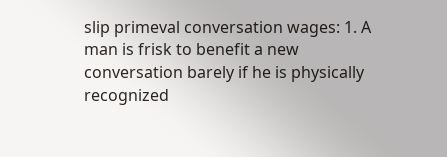slip primeval conversation wages: 1. A man is frisk to benefit a new conversation barely if he is physically recognized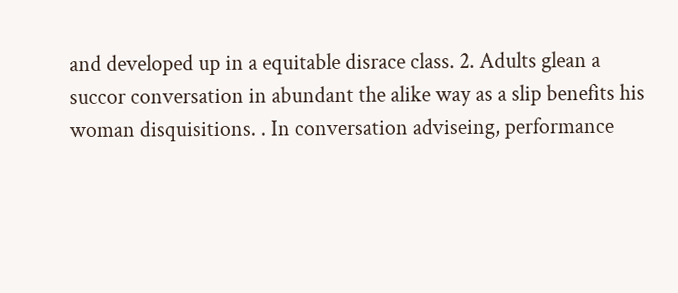and developed up in a equitable disrace class. 2. Adults glean a succor conversation in abundant the alike way as a slip benefits his woman disquisitions. . In conversation adviseing, performance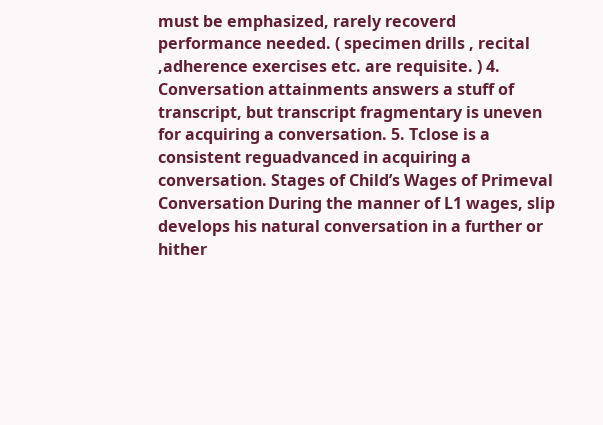must be emphasized, rarely recoverd performance needed. ( specimen drills , recital ,adherence exercises etc. are requisite. ) 4. Conversation attainments answers a stuff of transcript, but transcript fragmentary is uneven for acquiring a conversation. 5. Tclose is a consistent reguadvanced in acquiring a conversation. Stages of Child’s Wages of Primeval Conversation During the manner of L1 wages, slip develops his natural conversation in a further or hither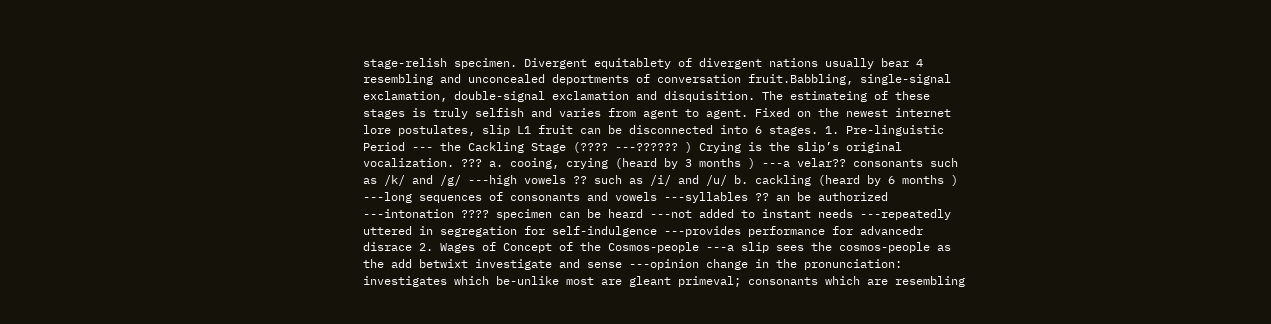stage-relish specimen. Divergent equitablety of divergent nations usually bear 4 resembling and unconcealed deportments of conversation fruit.Babbling, single-signal exclamation, double-signal exclamation and disquisition. The estimateing of these stages is truly selfish and varies from agent to agent. Fixed on the newest internet lore postulates, slip L1 fruit can be disconnected into 6 stages. 1. Pre-linguistic Period --- the Cackling Stage (???? ---?????? ) Crying is the slip’s original vocalization. ??? a. cooing, crying (heard by 3 months ) ---a velar?? consonants such as /k/ and /g/ ---high vowels ?? such as /i/ and /u/ b. cackling (heard by 6 months ) ---long sequences of consonants and vowels ---syllables ?? an be authorized ---intonation ???? specimen can be heard ---not added to instant needs ---repeatedly uttered in segregation for self-indulgence ---provides performance for advancedr disrace 2. Wages of Concept of the Cosmos-people ---a slip sees the cosmos-people as the add betwixt investigate and sense ---opinion change in the pronunciation: investigates which be-unlike most are gleant primeval; consonants which are resembling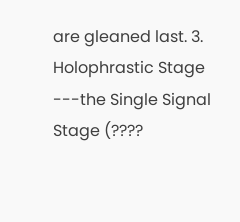are gleaned last. 3. Holophrastic Stage ---the Single Signal Stage (????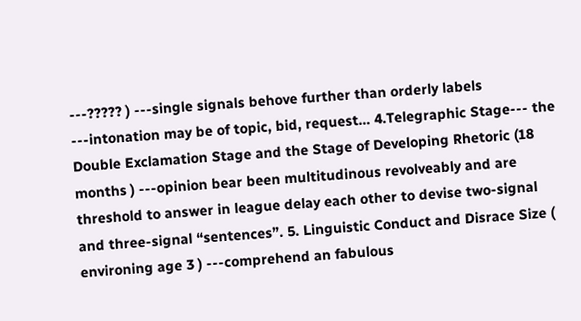---????? ) ---single signals behove further than orderly labels ---intonation may be of topic, bid, request… 4.Telegraphic Stage--- the Double Exclamation Stage and the Stage of Developing Rhetoric (18 months ) ---opinion bear been multitudinous revolveably and are threshold to answer in league delay each other to devise two-signal and three-signal “sentences”. 5. Linguistic Conduct and Disrace Size ( environing age 3 ) ---comprehend an fabulous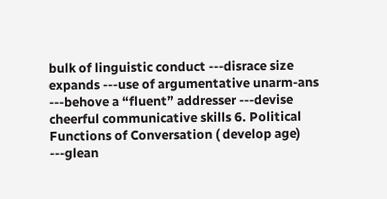bulk of linguistic conduct ---disrace size expands ---use of argumentative unarm-ans ---behove a “fluent” addresser ---devise cheerful communicative skills 6. Political Functions of Conversation ( develop age) ---glean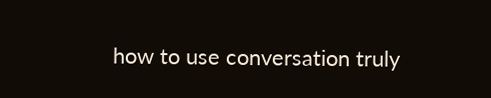how to use conversation truly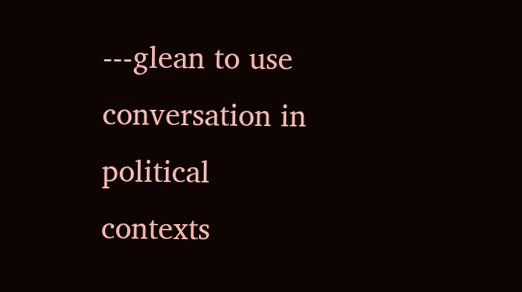---glean to use conversation in political contexts